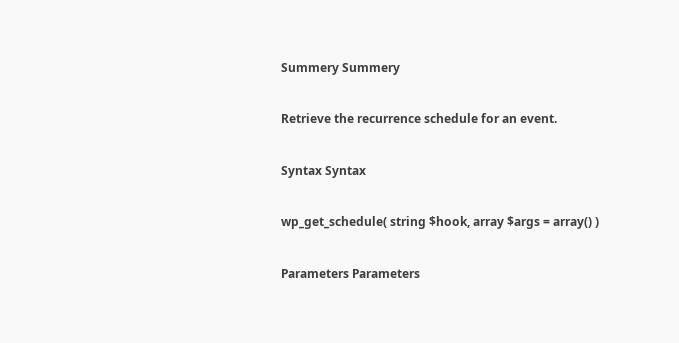Summery Summery

Retrieve the recurrence schedule for an event.

Syntax Syntax

wp_get_schedule( string $hook, array $args = array() )

Parameters Parameters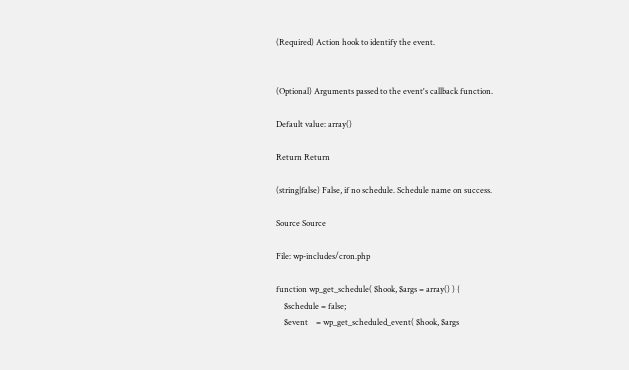(Required) Action hook to identify the event.


(Optional) Arguments passed to the event's callback function.

Default value: array()

Return Return

(string|false) False, if no schedule. Schedule name on success.

Source Source

File: wp-includes/cron.php

function wp_get_schedule( $hook, $args = array() ) {
    $schedule = false;
    $event    = wp_get_scheduled_event( $hook, $args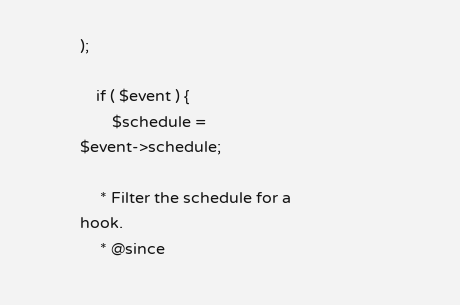);

    if ( $event ) {
        $schedule = $event->schedule;

     * Filter the schedule for a hook.
     * @since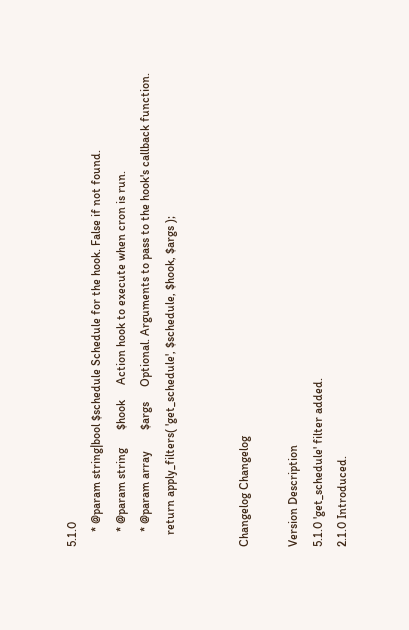5.1.0
     * @param string|bool $schedule Schedule for the hook. False if not found.
     * @param string      $hook     Action hook to execute when cron is run.
     * @param array       $args     Optional. Arguments to pass to the hook's callback function.
    return apply_filters( 'get_schedule', $schedule, $hook, $args );


Changelog Changelog

Version Description
5.1.0 'get_schedule' filter added.
2.1.0 Introduced.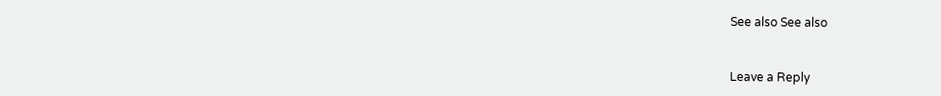See also See also


Leave a Reply